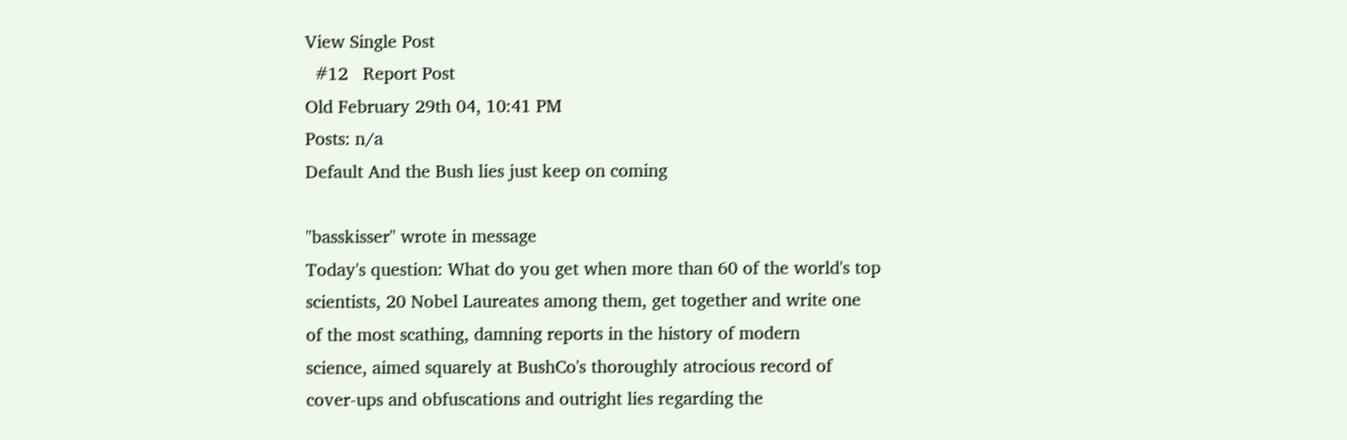View Single Post
  #12   Report Post
Old February 29th 04, 10:41 PM
Posts: n/a
Default And the Bush lies just keep on coming

"basskisser" wrote in message
Today's question: What do you get when more than 60 of the world's top
scientists, 20 Nobel Laureates among them, get together and write one
of the most scathing, damning reports in the history of modern
science, aimed squarely at BushCo's thoroughly atrocious record of
cover-ups and obfuscations and outright lies regarding the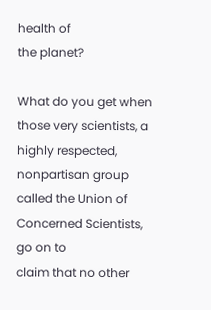health of
the planet?

What do you get when those very scientists, a highly respected,
nonpartisan group called the Union of Concerned Scientists, go on to
claim that no other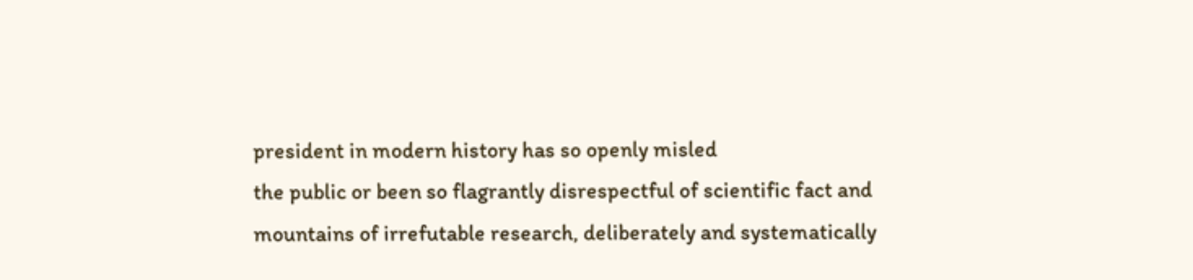president in modern history has so openly misled
the public or been so flagrantly disrespectful of scientific fact and
mountains of irrefutable research, deliberately and systematically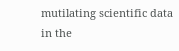mutilating scientific data in the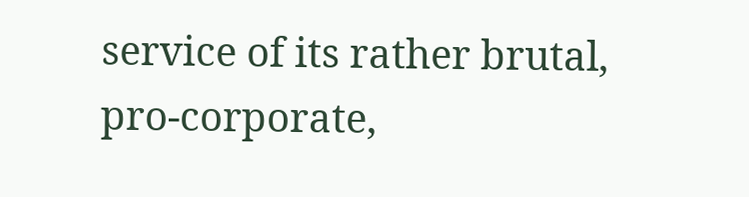service of its rather brutal,
pro-corporate,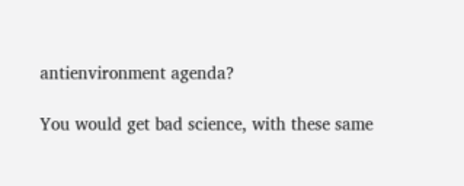antienvironment agenda?

You would get bad science, with these same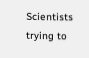Scientists trying to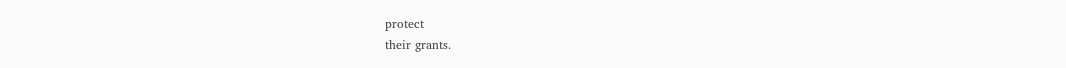protect
their grants.